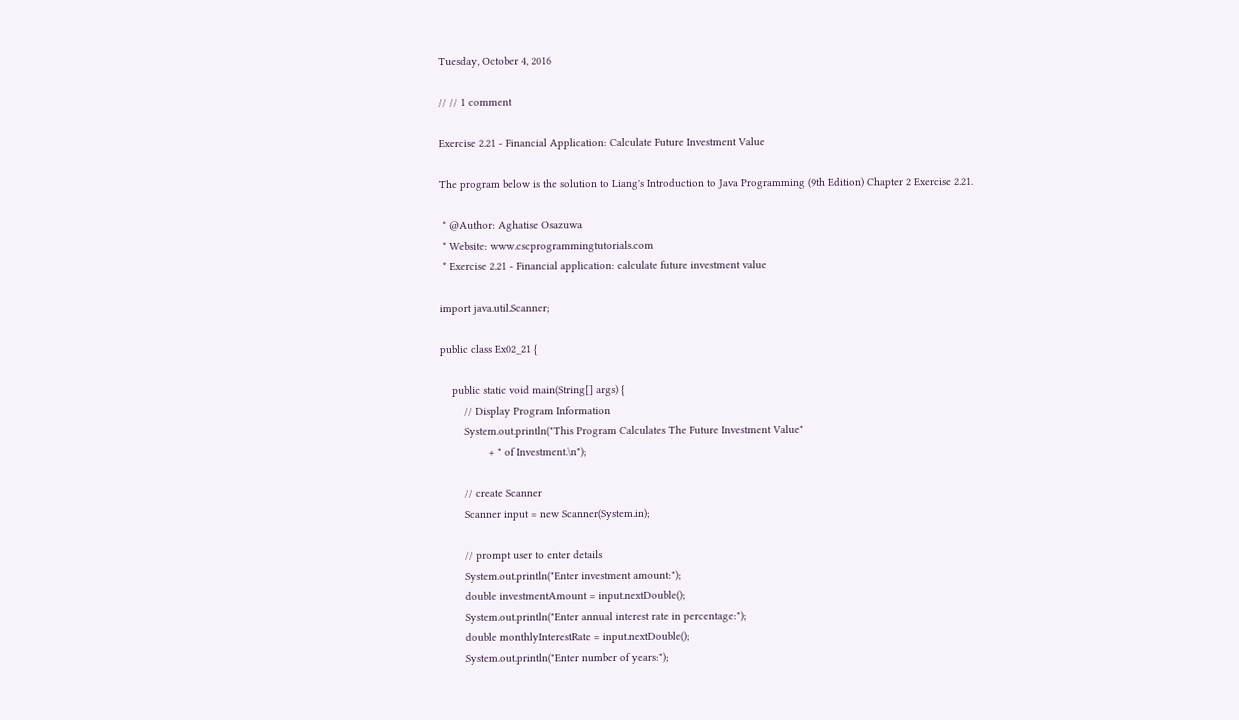Tuesday, October 4, 2016

// // 1 comment

Exercise 2.21 - Financial Application: Calculate Future Investment Value

The program below is the solution to Liang's Introduction to Java Programming (9th Edition) Chapter 2 Exercise 2.21.

 * @Author: Aghatise Osazuwa
 * Website: www.cscprogrammingtutorials.com
 * Exercise 2.21 - Financial application: calculate future investment value

import java.util.Scanner;

public class Ex02_21 {

    public static void main(String[] args) {
        // Display Program Information
        System.out.println("This Program Calculates The Future Investment Value"
                + " of Investment.\n");

        // create Scanner
        Scanner input = new Scanner(System.in);

        // prompt user to enter details
        System.out.println("Enter investment amount:");
        double investmentAmount = input.nextDouble();
        System.out.println("Enter annual interest rate in percentage:");
        double monthlyInterestRate = input.nextDouble();
        System.out.println("Enter number of years:");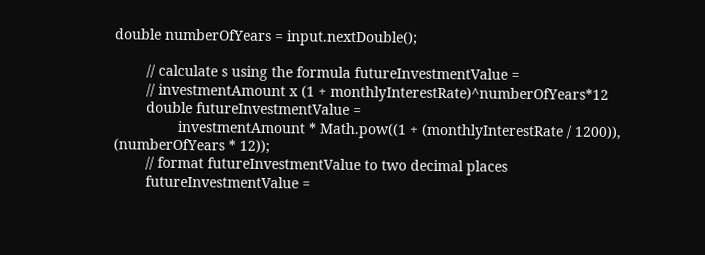double numberOfYears = input.nextDouble();

        // calculate s using the formula futureInvestmentValue =
        // investmentAmount x (1 + monthlyInterestRate)^numberOfYears*12
        double futureInvestmentValue =
                investmentAmount * Math.pow((1 + (monthlyInterestRate / 1200)), (numberOfYears * 12));
        // format futureInvestmentValue to two decimal places
        futureInvestmentValue =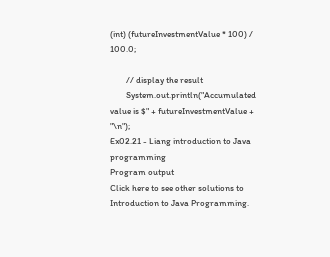(int) (futureInvestmentValue * 100) / 100.0;

        // display the result
        System.out.println("Accumulated value is $" + futureInvestmentValue + "\n");
Ex02.21 - Liang introduction to Java programming
Program output
Click here to see other solutions to Introduction to Java Programming.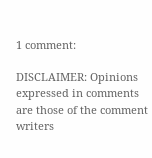1 comment:

DISCLAIMER: Opinions expressed in comments are those of the comment writers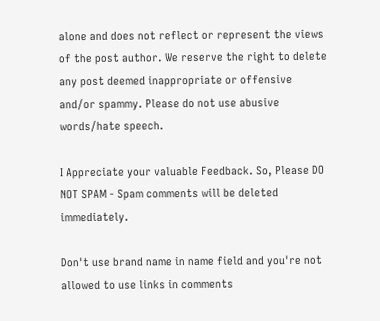alone and does not reflect or represent the views of the post author. We reserve the right to delete any post deemed inappropriate or offensive and/or spammy. Please do not use abusive words/hate speech.

I Appreciate your valuable Feedback. So, Please DO NOT SPAM - Spam comments will be deleted immediately.

Don't use brand name in name field and you're not allowed to use links in comments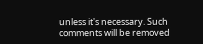unless it's necessary. Such comments will be removed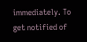immediately. To get notified of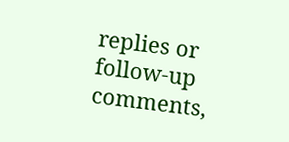replies or follow-up comments,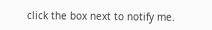click the box next to notify me.